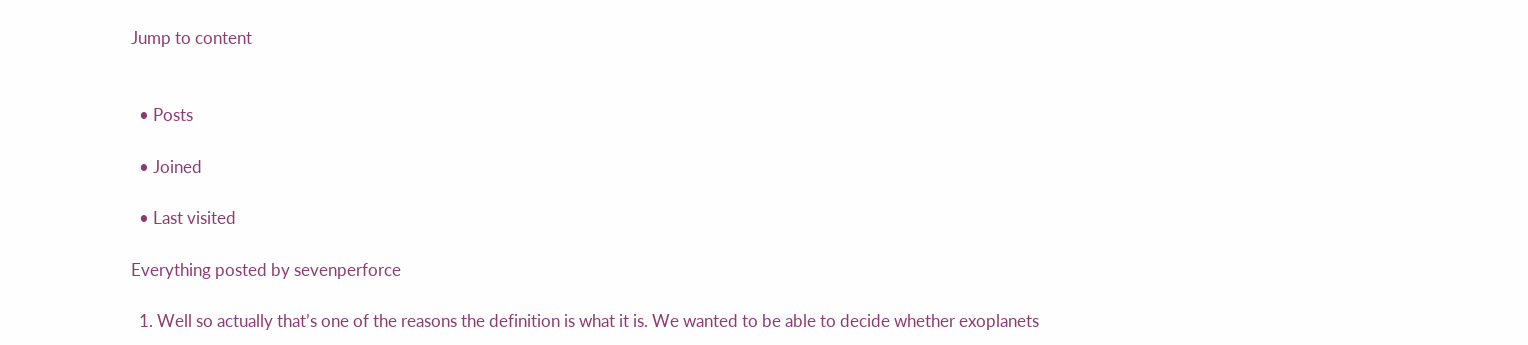Jump to content


  • Posts

  • Joined

  • Last visited

Everything posted by sevenperforce

  1. Well so actually that’s one of the reasons the definition is what it is. We wanted to be able to decide whether exoplanets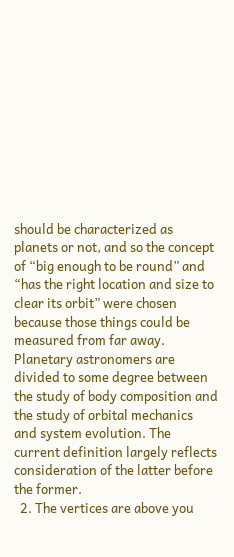should be characterized as planets or not, and so the concept of “big enough to be round” and “has the right location and size to clear its orbit” were chosen because those things could be measured from far away. Planetary astronomers are divided to some degree between the study of body composition and the study of orbital mechanics and system evolution. The current definition largely reflects consideration of the latter before the former.
  2. The vertices are above you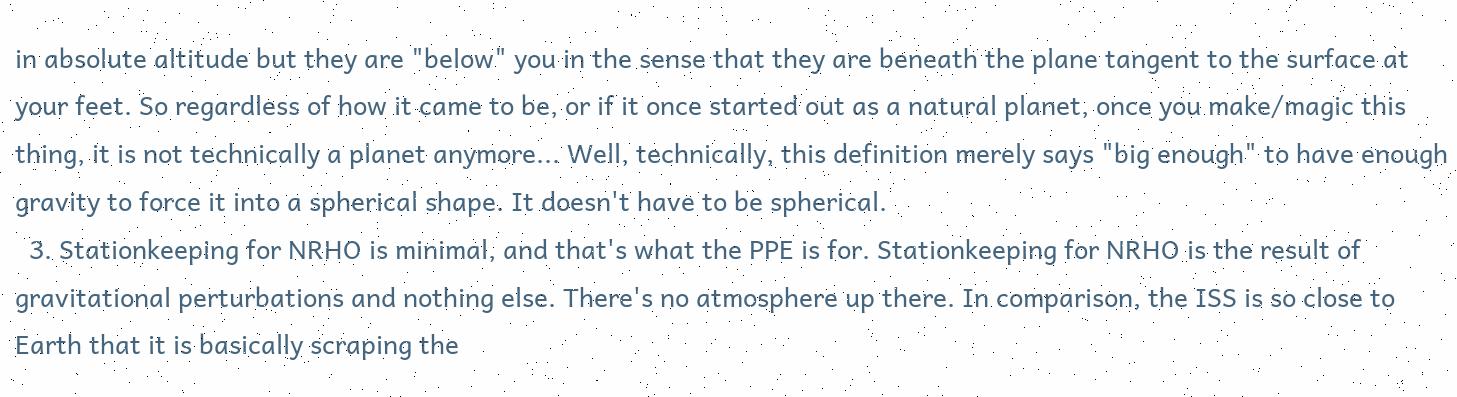in absolute altitude but they are "below" you in the sense that they are beneath the plane tangent to the surface at your feet. So regardless of how it came to be, or if it once started out as a natural planet, once you make/magic this thing, it is not technically a planet anymore... Well, technically, this definition merely says "big enough" to have enough gravity to force it into a spherical shape. It doesn't have to be spherical.
  3. Stationkeeping for NRHO is minimal, and that's what the PPE is for. Stationkeeping for NRHO is the result of gravitational perturbations and nothing else. There's no atmosphere up there. In comparison, the ISS is so close to Earth that it is basically scraping the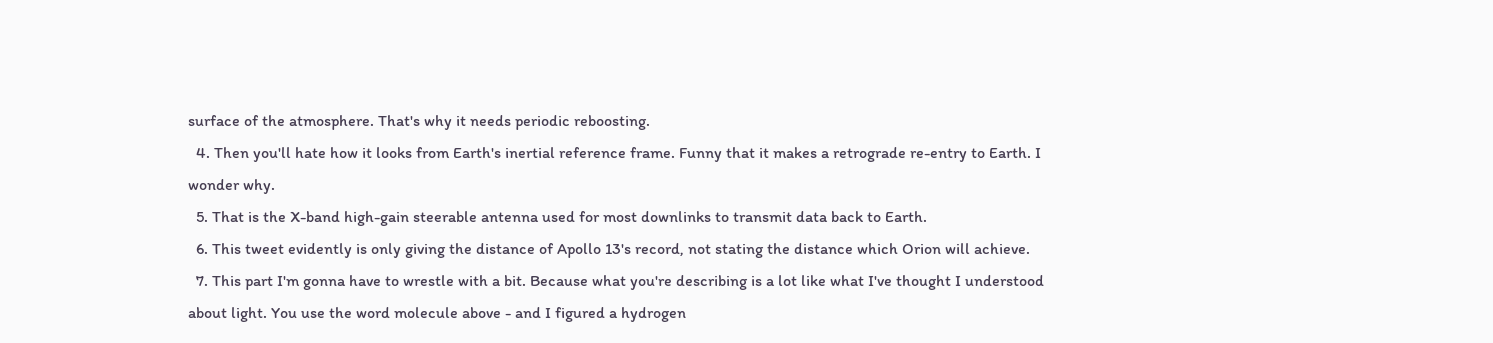surface of the atmosphere. That's why it needs periodic reboosting.
  4. Then you'll hate how it looks from Earth's inertial reference frame. Funny that it makes a retrograde re-entry to Earth. I wonder why.
  5. That is the X-band high-gain steerable antenna used for most downlinks to transmit data back to Earth.
  6. This tweet evidently is only giving the distance of Apollo 13's record, not stating the distance which Orion will achieve.
  7. This part I'm gonna have to wrestle with a bit. Because what you're describing is a lot like what I've thought I understood about light. You use the word molecule above - and I figured a hydrogen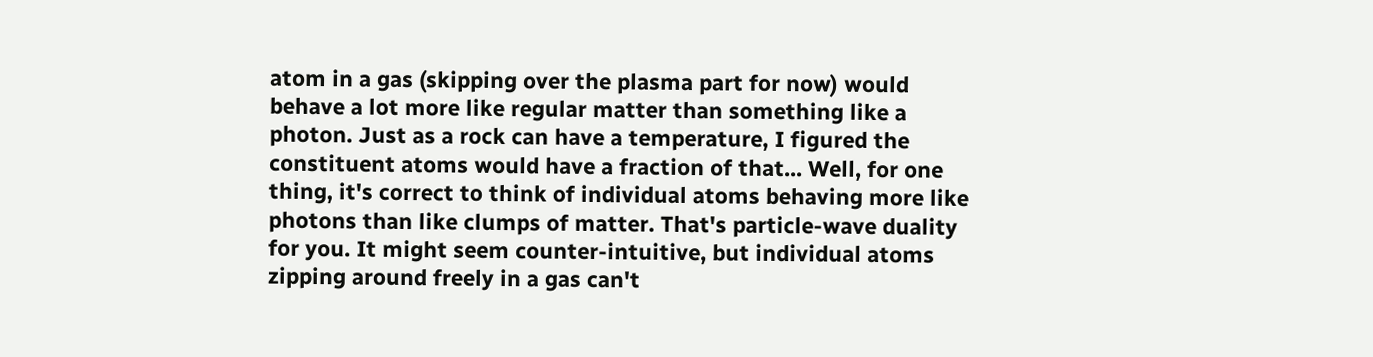atom in a gas (skipping over the plasma part for now) would behave a lot more like regular matter than something like a photon. Just as a rock can have a temperature, I figured the constituent atoms would have a fraction of that... Well, for one thing, it's correct to think of individual atoms behaving more like photons than like clumps of matter. That's particle-wave duality for you. It might seem counter-intuitive, but individual atoms zipping around freely in a gas can't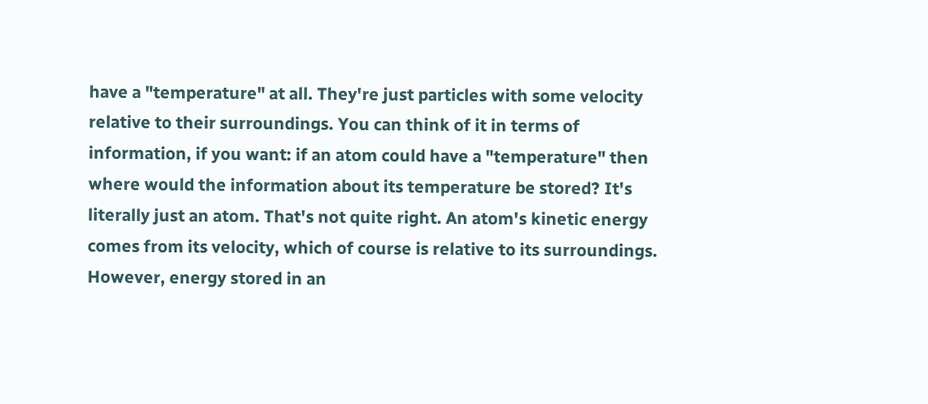have a "temperature" at all. They're just particles with some velocity relative to their surroundings. You can think of it in terms of information, if you want: if an atom could have a "temperature" then where would the information about its temperature be stored? It's literally just an atom. That's not quite right. An atom's kinetic energy comes from its velocity, which of course is relative to its surroundings. However, energy stored in an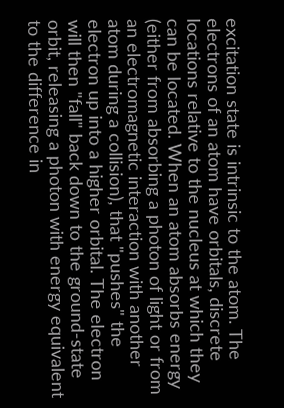excitation state is intrinsic to the atom. The electrons of an atom have orbitals, discrete locations relative to the nucleus at which they can be located. When an atom absorbs energy (either from absorbing a photon of light or from an electromagnetic interaction with another atom during a collision), that "pushes" the electron up into a higher orbital. The electron will then "fall" back down to the ground-state orbit, releasing a photon with energy equivalent to the difference in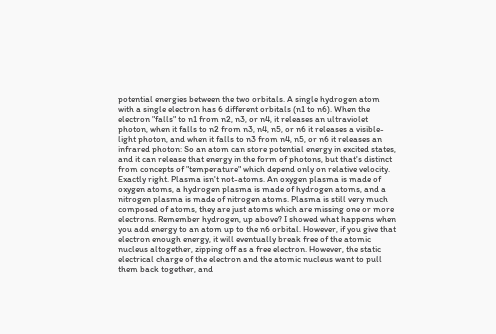potential energies between the two orbitals. A single hydrogen atom with a single electron has 6 different orbitals (n1 to n6). When the electron "falls" to n1 from n2, n3, or n4, it releases an ultraviolet photon, when it falls to n2 from n3, n4, n5, or n6 it releases a visible-light photon, and when it falls to n3 from n4, n5, or n6 it releases an infrared photon: So an atom can store potential energy in excited states, and it can release that energy in the form of photons, but that's distinct from concepts of "temperature" which depend only on relative velocity. Exactly right. Plasma isn't not-atoms. An oxygen plasma is made of oxygen atoms, a hydrogen plasma is made of hydrogen atoms, and a nitrogen plasma is made of nitrogen atoms. Plasma is still very much composed of atoms, they are just atoms which are missing one or more electrons. Remember hydrogen, up above? I showed what happens when you add energy to an atom up to the n6 orbital. However, if you give that electron enough energy, it will eventually break free of the atomic nucleus altogether, zipping off as a free electron. However, the static electrical charge of the electron and the atomic nucleus want to pull them back together, and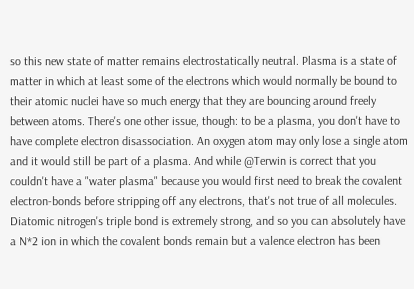so this new state of matter remains electrostatically neutral. Plasma is a state of matter in which at least some of the electrons which would normally be bound to their atomic nuclei have so much energy that they are bouncing around freely between atoms. There's one other issue, though: to be a plasma, you don't have to have complete electron disassociation. An oxygen atom may only lose a single atom and it would still be part of a plasma. And while @Terwin is correct that you couldn't have a "water plasma" because you would first need to break the covalent electron-bonds before stripping off any electrons, that's not true of all molecules. Diatomic nitrogen's triple bond is extremely strong, and so you can absolutely have a N*2 ion in which the covalent bonds remain but a valence electron has been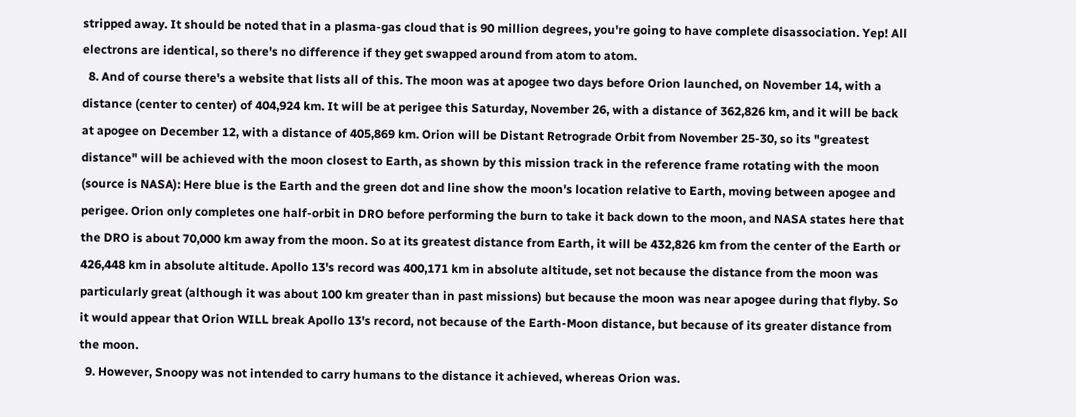stripped away. It should be noted that in a plasma-gas cloud that is 90 million degrees, you're going to have complete disassociation. Yep! All electrons are identical, so there's no difference if they get swapped around from atom to atom.
  8. And of course there's a website that lists all of this. The moon was at apogee two days before Orion launched, on November 14, with a distance (center to center) of 404,924 km. It will be at perigee this Saturday, November 26, with a distance of 362,826 km, and it will be back at apogee on December 12, with a distance of 405,869 km. Orion will be Distant Retrograde Orbit from November 25-30, so its "greatest distance" will be achieved with the moon closest to Earth, as shown by this mission track in the reference frame rotating with the moon (source is NASA): Here blue is the Earth and the green dot and line show the moon's location relative to Earth, moving between apogee and perigee. Orion only completes one half-orbit in DRO before performing the burn to take it back down to the moon, and NASA states here that the DRO is about 70,000 km away from the moon. So at its greatest distance from Earth, it will be 432,826 km from the center of the Earth or 426,448 km in absolute altitude. Apollo 13's record was 400,171 km in absolute altitude, set not because the distance from the moon was particularly great (although it was about 100 km greater than in past missions) but because the moon was near apogee during that flyby. So it would appear that Orion WILL break Apollo 13's record, not because of the Earth-Moon distance, but because of its greater distance from the moon.
  9. However, Snoopy was not intended to carry humans to the distance it achieved, whereas Orion was.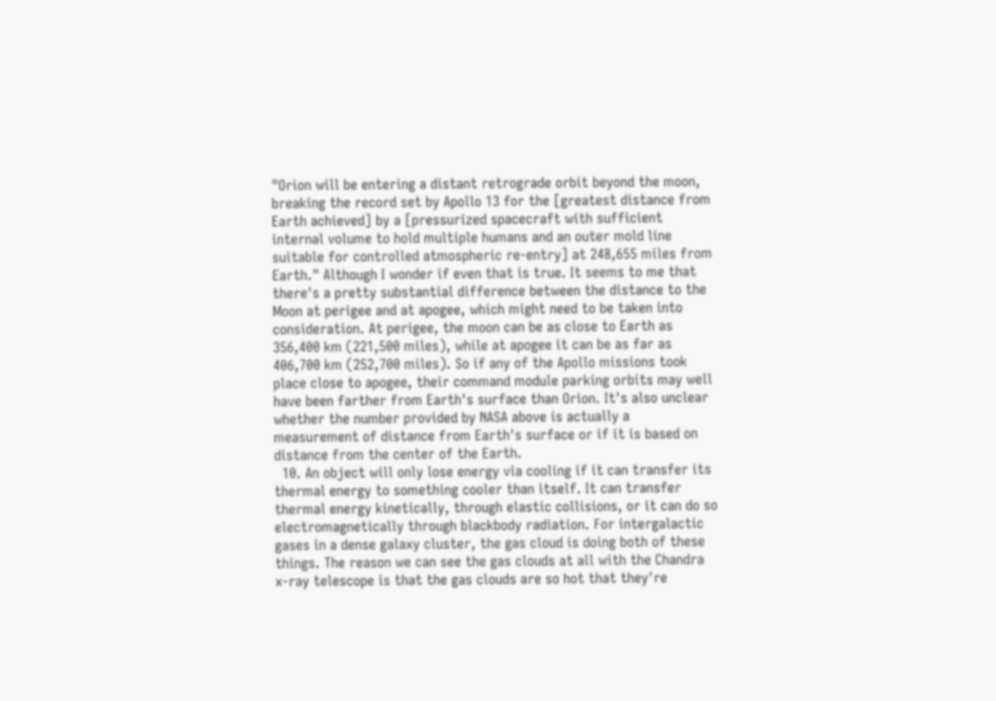"Orion will be entering a distant retrograde orbit beyond the moon, breaking the record set by Apollo 13 for the [greatest distance from Earth achieved] by a [pressurized spacecraft with sufficient internal volume to hold multiple humans and an outer mold line suitable for controlled atmospheric re-entry] at 248,655 miles from Earth." Although I wonder if even that is true. It seems to me that there's a pretty substantial difference between the distance to the Moon at perigee and at apogee, which might need to be taken into consideration. At perigee, the moon can be as close to Earth as 356,400 km (221,500 miles), while at apogee it can be as far as 406,700 km (252,700 miles). So if any of the Apollo missions took place close to apogee, their command module parking orbits may well have been farther from Earth's surface than Orion. It's also unclear whether the number provided by NASA above is actually a measurement of distance from Earth's surface or if it is based on distance from the center of the Earth.
  10. An object will only lose energy via cooling if it can transfer its thermal energy to something cooler than itself. It can transfer thermal energy kinetically, through elastic collisions, or it can do so electromagnetically through blackbody radiation. For intergalactic gases in a dense galaxy cluster, the gas cloud is doing both of these things. The reason we can see the gas clouds at all with the Chandra x-ray telescope is that the gas clouds are so hot that they're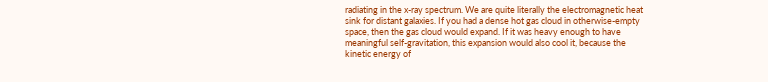radiating in the x-ray spectrum. We are quite literally the electromagnetic heat sink for distant galaxies. If you had a dense hot gas cloud in otherwise-empty space, then the gas cloud would expand. If it was heavy enough to have meaningful self-gravitation, this expansion would also cool it, because the kinetic energy of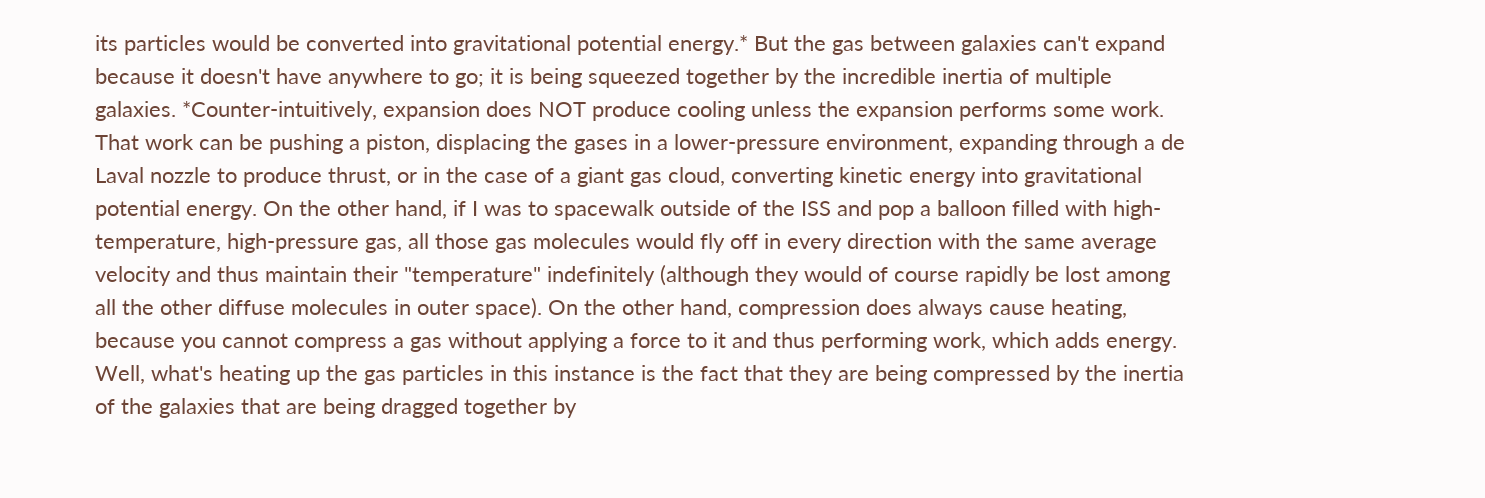its particles would be converted into gravitational potential energy.* But the gas between galaxies can't expand because it doesn't have anywhere to go; it is being squeezed together by the incredible inertia of multiple galaxies. *Counter-intuitively, expansion does NOT produce cooling unless the expansion performs some work. That work can be pushing a piston, displacing the gases in a lower-pressure environment, expanding through a de Laval nozzle to produce thrust, or in the case of a giant gas cloud, converting kinetic energy into gravitational potential energy. On the other hand, if I was to spacewalk outside of the ISS and pop a balloon filled with high-temperature, high-pressure gas, all those gas molecules would fly off in every direction with the same average velocity and thus maintain their "temperature" indefinitely (although they would of course rapidly be lost among all the other diffuse molecules in outer space). On the other hand, compression does always cause heating, because you cannot compress a gas without applying a force to it and thus performing work, which adds energy. Well, what's heating up the gas particles in this instance is the fact that they are being compressed by the inertia of the galaxies that are being dragged together by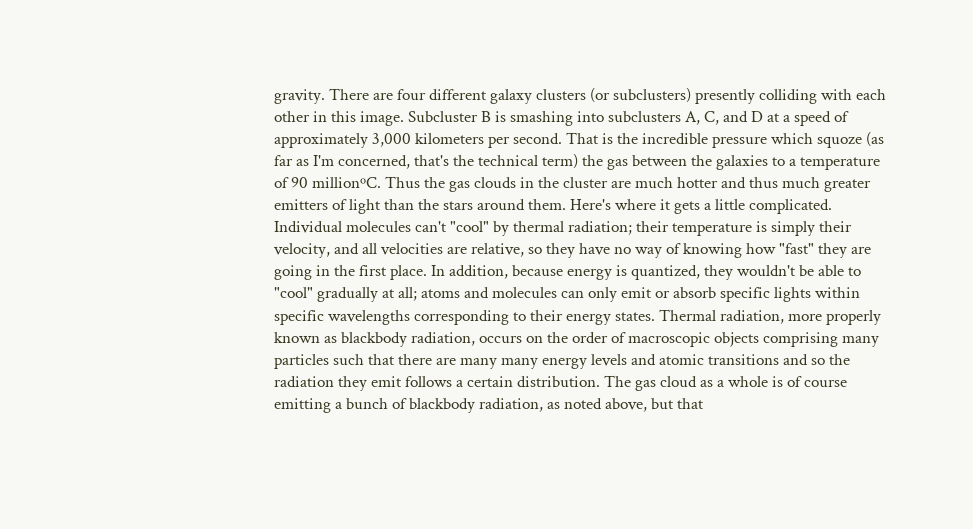gravity. There are four different galaxy clusters (or subclusters) presently colliding with each other in this image. Subcluster B is smashing into subclusters A, C, and D at a speed of approximately 3,000 kilometers per second. That is the incredible pressure which squoze (as far as I'm concerned, that's the technical term) the gas between the galaxies to a temperature of 90 millionºC. Thus the gas clouds in the cluster are much hotter and thus much greater emitters of light than the stars around them. Here's where it gets a little complicated. Individual molecules can't "cool" by thermal radiation; their temperature is simply their velocity, and all velocities are relative, so they have no way of knowing how "fast" they are going in the first place. In addition, because energy is quantized, they wouldn't be able to "cool" gradually at all; atoms and molecules can only emit or absorb specific lights within specific wavelengths corresponding to their energy states. Thermal radiation, more properly known as blackbody radiation, occurs on the order of macroscopic objects comprising many particles such that there are many many energy levels and atomic transitions and so the radiation they emit follows a certain distribution. The gas cloud as a whole is of course emitting a bunch of blackbody radiation, as noted above, but that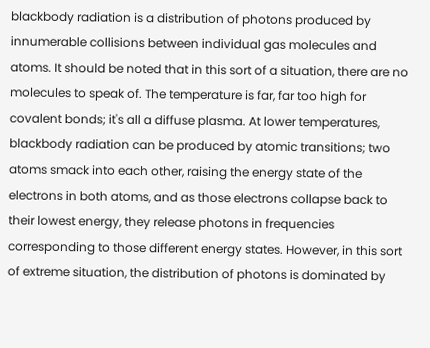blackbody radiation is a distribution of photons produced by innumerable collisions between individual gas molecules and atoms. It should be noted that in this sort of a situation, there are no molecules to speak of. The temperature is far, far too high for covalent bonds; it's all a diffuse plasma. At lower temperatures, blackbody radiation can be produced by atomic transitions; two atoms smack into each other, raising the energy state of the electrons in both atoms, and as those electrons collapse back to their lowest energy, they release photons in frequencies corresponding to those different energy states. However, in this sort of extreme situation, the distribution of photons is dominated by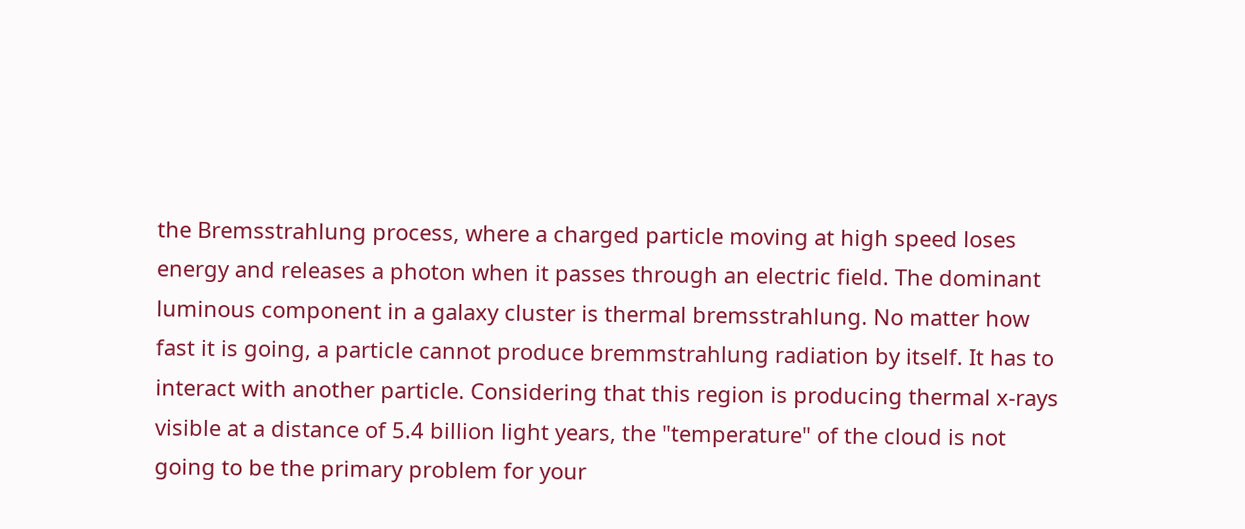the Bremsstrahlung process, where a charged particle moving at high speed loses energy and releases a photon when it passes through an electric field. The dominant luminous component in a galaxy cluster is thermal bremsstrahlung. No matter how fast it is going, a particle cannot produce bremmstrahlung radiation by itself. It has to interact with another particle. Considering that this region is producing thermal x-rays visible at a distance of 5.4 billion light years, the "temperature" of the cloud is not going to be the primary problem for your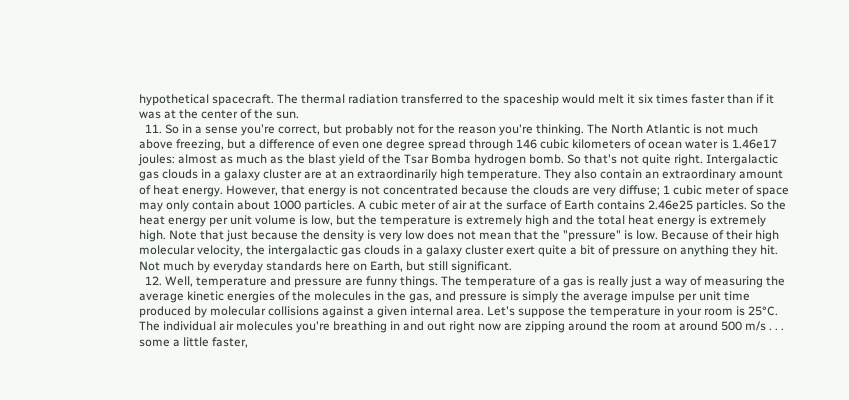hypothetical spacecraft. The thermal radiation transferred to the spaceship would melt it six times faster than if it was at the center of the sun.
  11. So in a sense you're correct, but probably not for the reason you're thinking. The North Atlantic is not much above freezing, but a difference of even one degree spread through 146 cubic kilometers of ocean water is 1.46e17 joules: almost as much as the blast yield of the Tsar Bomba hydrogen bomb. So that's not quite right. Intergalactic gas clouds in a galaxy cluster are at an extraordinarily high temperature. They also contain an extraordinary amount of heat energy. However, that energy is not concentrated because the clouds are very diffuse; 1 cubic meter of space may only contain about 1000 particles. A cubic meter of air at the surface of Earth contains 2.46e25 particles. So the heat energy per unit volume is low, but the temperature is extremely high and the total heat energy is extremely high. Note that just because the density is very low does not mean that the "pressure" is low. Because of their high molecular velocity, the intergalactic gas clouds in a galaxy cluster exert quite a bit of pressure on anything they hit. Not much by everyday standards here on Earth, but still significant.
  12. Well, temperature and pressure are funny things. The temperature of a gas is really just a way of measuring the average kinetic energies of the molecules in the gas, and pressure is simply the average impulse per unit time produced by molecular collisions against a given internal area. Let's suppose the temperature in your room is 25°C. The individual air molecules you're breathing in and out right now are zipping around the room at around 500 m/s . . . some a little faster,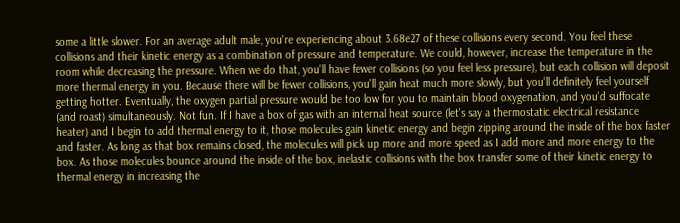some a little slower. For an average adult male, you're experiencing about 3.68e27 of these collisions every second. You feel these collisions and their kinetic energy as a combination of pressure and temperature. We could, however, increase the temperature in the room while decreasing the pressure. When we do that, you'll have fewer collisions (so you feel less pressure), but each collision will deposit more thermal energy in you. Because there will be fewer collisions, you'll gain heat much more slowly, but you'll definitely feel yourself getting hotter. Eventually, the oxygen partial pressure would be too low for you to maintain blood oxygenation, and you'd suffocate (and roast) simultaneously. Not fun. If I have a box of gas with an internal heat source (let's say a thermostatic electrical resistance heater) and I begin to add thermal energy to it, those molecules gain kinetic energy and begin zipping around the inside of the box faster and faster. As long as that box remains closed, the molecules will pick up more and more speed as I add more and more energy to the box. As those molecules bounce around the inside of the box, inelastic collisions with the box transfer some of their kinetic energy to thermal energy in increasing the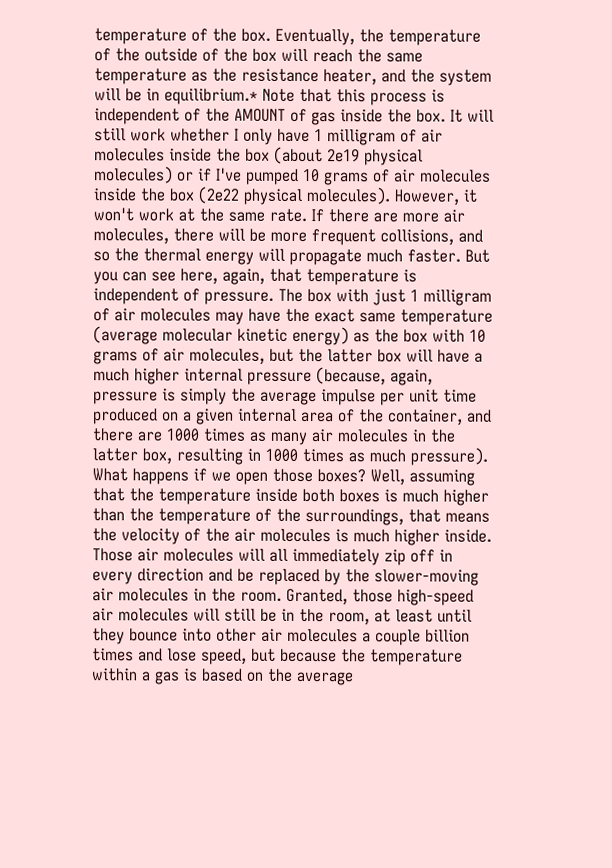temperature of the box. Eventually, the temperature of the outside of the box will reach the same temperature as the resistance heater, and the system will be in equilibrium.* Note that this process is independent of the AMOUNT of gas inside the box. It will still work whether I only have 1 milligram of air molecules inside the box (about 2e19 physical molecules) or if I've pumped 10 grams of air molecules inside the box (2e22 physical molecules). However, it won't work at the same rate. If there are more air molecules, there will be more frequent collisions, and so the thermal energy will propagate much faster. But you can see here, again, that temperature is independent of pressure. The box with just 1 milligram of air molecules may have the exact same temperature (average molecular kinetic energy) as the box with 10 grams of air molecules, but the latter box will have a much higher internal pressure (because, again, pressure is simply the average impulse per unit time produced on a given internal area of the container, and there are 1000 times as many air molecules in the latter box, resulting in 1000 times as much pressure). What happens if we open those boxes? Well, assuming that the temperature inside both boxes is much higher than the temperature of the surroundings, that means the velocity of the air molecules is much higher inside. Those air molecules will all immediately zip off in every direction and be replaced by the slower-moving air molecules in the room. Granted, those high-speed air molecules will still be in the room, at least until they bounce into other air molecules a couple billion times and lose speed, but because the temperature within a gas is based on the average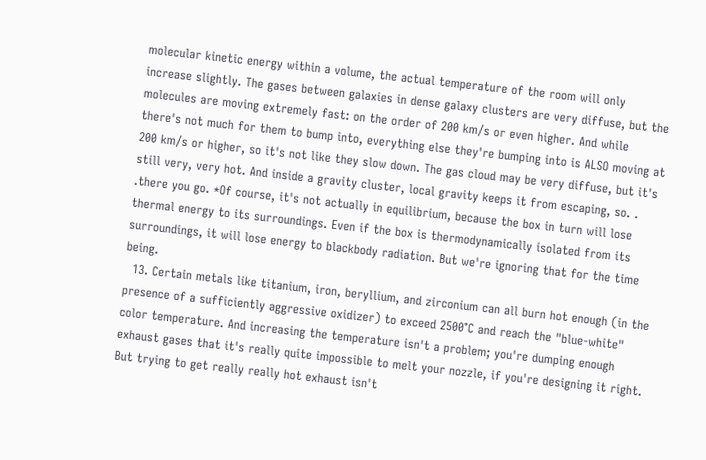molecular kinetic energy within a volume, the actual temperature of the room will only increase slightly. The gases between galaxies in dense galaxy clusters are very diffuse, but the molecules are moving extremely fast: on the order of 200 km/s or even higher. And while there's not much for them to bump into, everything else they're bumping into is ALSO moving at 200 km/s or higher, so it's not like they slow down. The gas cloud may be very diffuse, but it's still very, very hot. And inside a gravity cluster, local gravity keeps it from escaping, so. . .there you go. *Of course, it's not actually in equilibrium, because the box in turn will lose thermal energy to its surroundings. Even if the box is thermodynamically isolated from its surroundings, it will lose energy to blackbody radiation. But we're ignoring that for the time being.
  13. Certain metals like titanium, iron, beryllium, and zirconium can all burn hot enough (in the presence of a sufficiently aggressive oxidizer) to exceed 2500°C and reach the "blue-white" color temperature. And increasing the temperature isn't a problem; you're dumping enough exhaust gases that it's really quite impossible to melt your nozzle, if you're designing it right. But trying to get really really hot exhaust isn't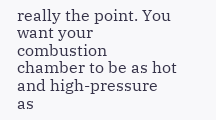really the point. You want your combustion chamber to be as hot and high-pressure as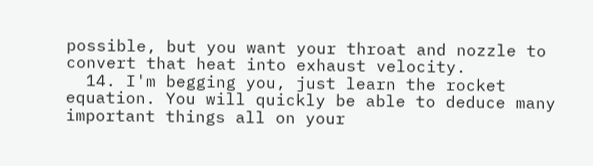possible, but you want your throat and nozzle to convert that heat into exhaust velocity.
  14. I'm begging you, just learn the rocket equation. You will quickly be able to deduce many important things all on your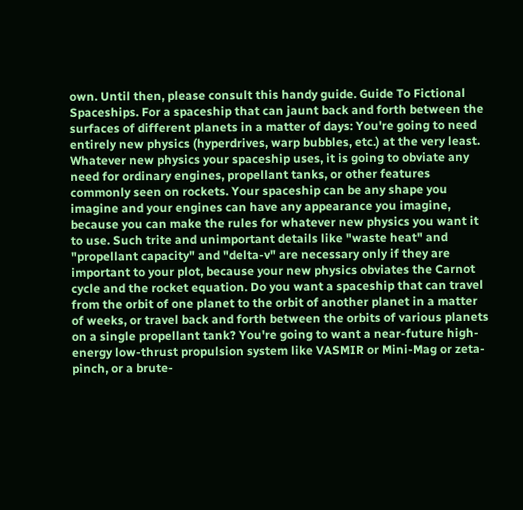own. Until then, please consult this handy guide. Guide To Fictional Spaceships. For a spaceship that can jaunt back and forth between the surfaces of different planets in a matter of days: You're going to need entirely new physics (hyperdrives, warp bubbles, etc.) at the very least. Whatever new physics your spaceship uses, it is going to obviate any need for ordinary engines, propellant tanks, or other features commonly seen on rockets. Your spaceship can be any shape you imagine and your engines can have any appearance you imagine, because you can make the rules for whatever new physics you want it to use. Such trite and unimportant details like "waste heat" and "propellant capacity" and "delta-v" are necessary only if they are important to your plot, because your new physics obviates the Carnot cycle and the rocket equation. Do you want a spaceship that can travel from the orbit of one planet to the orbit of another planet in a matter of weeks, or travel back and forth between the orbits of various planets on a single propellant tank? You're going to want a near-future high-energy low-thrust propulsion system like VASMIR or Mini-Mag or zeta-pinch, or a brute-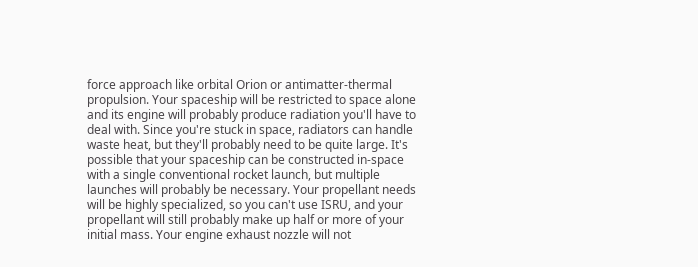force approach like orbital Orion or antimatter-thermal propulsion. Your spaceship will be restricted to space alone and its engine will probably produce radiation you'll have to deal with. Since you're stuck in space, radiators can handle waste heat, but they'll probably need to be quite large. It's possible that your spaceship can be constructed in-space with a single conventional rocket launch, but multiple launches will probably be necessary. Your propellant needs will be highly specialized, so you can't use ISRU, and your propellant will still probably make up half or more of your initial mass. Your engine exhaust nozzle will not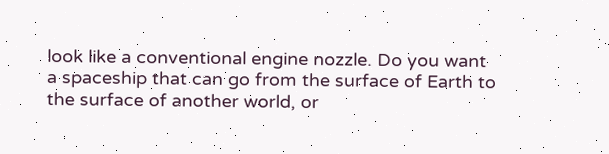look like a conventional engine nozzle. Do you want a spaceship that can go from the surface of Earth to the surface of another world, or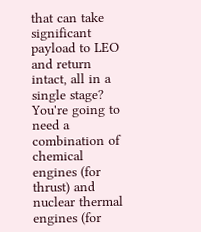that can take significant payload to LEO and return intact, all in a single stage? You're going to need a combination of chemical engines (for thrust) and nuclear thermal engines (for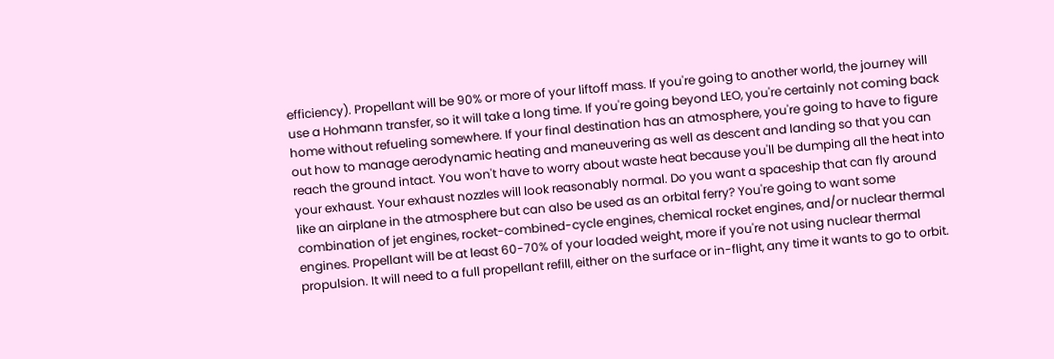efficiency). Propellant will be 90% or more of your liftoff mass. If you're going to another world, the journey will use a Hohmann transfer, so it will take a long time. If you're going beyond LEO, you're certainly not coming back home without refueling somewhere. If your final destination has an atmosphere, you're going to have to figure out how to manage aerodynamic heating and maneuvering as well as descent and landing so that you can reach the ground intact. You won't have to worry about waste heat because you'll be dumping all the heat into your exhaust. Your exhaust nozzles will look reasonably normal. Do you want a spaceship that can fly around like an airplane in the atmosphere but can also be used as an orbital ferry? You're going to want some combination of jet engines, rocket-combined-cycle engines, chemical rocket engines, and/or nuclear thermal engines. Propellant will be at least 60-70% of your loaded weight, more if you're not using nuclear thermal propulsion. It will need to a full propellant refill, either on the surface or in-flight, any time it wants to go to orbit.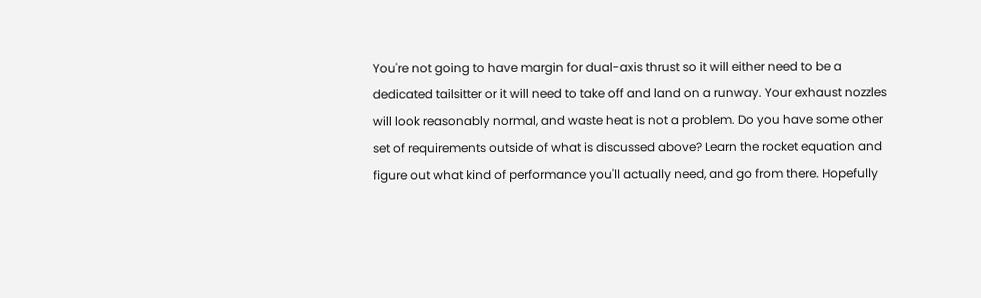You're not going to have margin for dual-axis thrust so it will either need to be a dedicated tailsitter or it will need to take off and land on a runway. Your exhaust nozzles will look reasonably normal, and waste heat is not a problem. Do you have some other set of requirements outside of what is discussed above? Learn the rocket equation and figure out what kind of performance you'll actually need, and go from there. Hopefully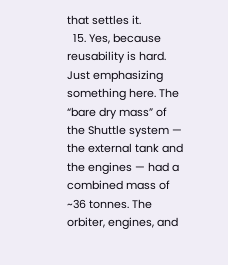that settles it.
  15. Yes, because reusability is hard. Just emphasizing something here. The “bare dry mass” of the Shuttle system — the external tank and the engines — had a combined mass of ~36 tonnes. The orbiter, engines, and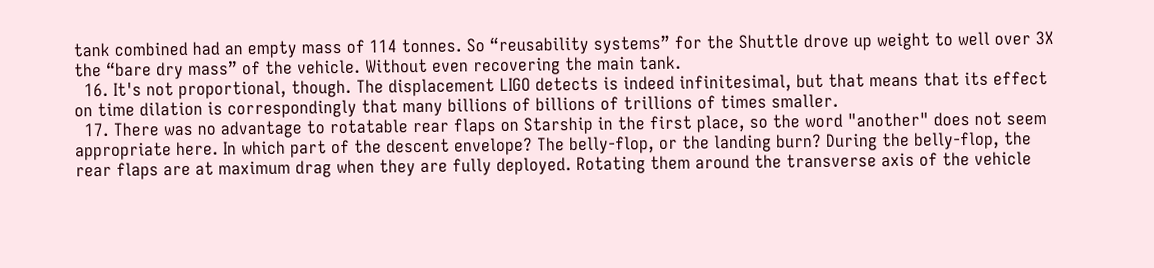tank combined had an empty mass of 114 tonnes. So “reusability systems” for the Shuttle drove up weight to well over 3X the “bare dry mass” of the vehicle. Without even recovering the main tank.
  16. It's not proportional, though. The displacement LIGO detects is indeed infinitesimal, but that means that its effect on time dilation is correspondingly that many billions of billions of trillions of times smaller.
  17. There was no advantage to rotatable rear flaps on Starship in the first place, so the word "another" does not seem appropriate here. In which part of the descent envelope? The belly-flop, or the landing burn? During the belly-flop, the rear flaps are at maximum drag when they are fully deployed. Rotating them around the transverse axis of the vehicle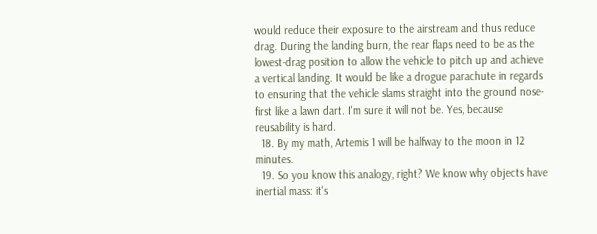would reduce their exposure to the airstream and thus reduce drag. During the landing burn, the rear flaps need to be as the lowest-drag position to allow the vehicle to pitch up and achieve a vertical landing. It would be like a drogue parachute in regards to ensuring that the vehicle slams straight into the ground nose-first like a lawn dart. I'm sure it will not be. Yes, because reusability is hard.
  18. By my math, Artemis 1 will be halfway to the moon in 12 minutes.
  19. So you know this analogy, right? We know why objects have inertial mass: it's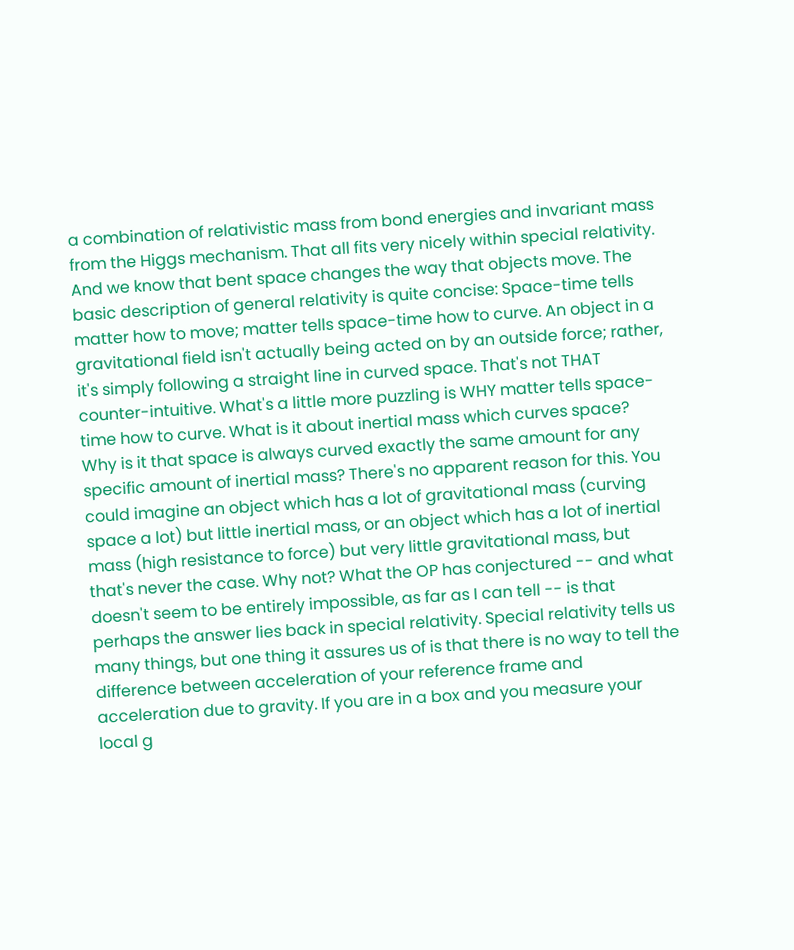a combination of relativistic mass from bond energies and invariant mass from the Higgs mechanism. That all fits very nicely within special relativity. And we know that bent space changes the way that objects move. The basic description of general relativity is quite concise: Space-time tells matter how to move; matter tells space-time how to curve. An object in a gravitational field isn't actually being acted on by an outside force; rather, it's simply following a straight line in curved space. That's not THAT counter-intuitive. What's a little more puzzling is WHY matter tells space-time how to curve. What is it about inertial mass which curves space? Why is it that space is always curved exactly the same amount for any specific amount of inertial mass? There's no apparent reason for this. You could imagine an object which has a lot of gravitational mass (curving space a lot) but little inertial mass, or an object which has a lot of inertial mass (high resistance to force) but very little gravitational mass, but that's never the case. Why not? What the OP has conjectured -- and what doesn't seem to be entirely impossible, as far as I can tell -- is that perhaps the answer lies back in special relativity. Special relativity tells us many things, but one thing it assures us of is that there is no way to tell the difference between acceleration of your reference frame and acceleration due to gravity. If you are in a box and you measure your local g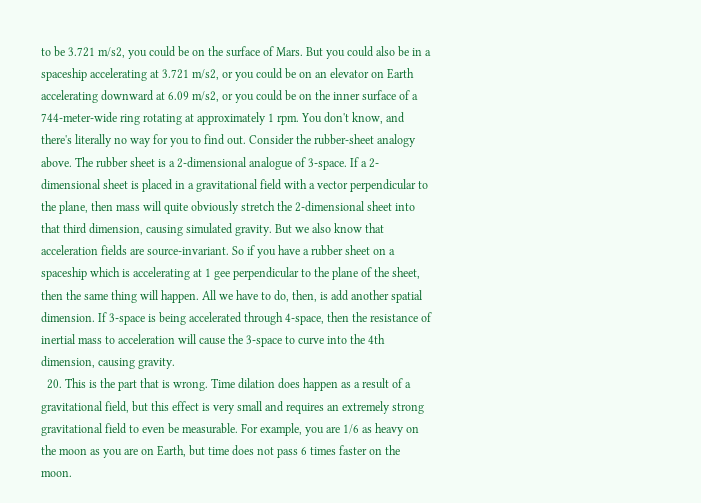to be 3.721 m/s2, you could be on the surface of Mars. But you could also be in a spaceship accelerating at 3.721 m/s2, or you could be on an elevator on Earth accelerating downward at 6.09 m/s2, or you could be on the inner surface of a 744-meter-wide ring rotating at approximately 1 rpm. You don't know, and there's literally no way for you to find out. Consider the rubber-sheet analogy above. The rubber sheet is a 2-dimensional analogue of 3-space. If a 2-dimensional sheet is placed in a gravitational field with a vector perpendicular to the plane, then mass will quite obviously stretch the 2-dimensional sheet into that third dimension, causing simulated gravity. But we also know that acceleration fields are source-invariant. So if you have a rubber sheet on a spaceship which is accelerating at 1 gee perpendicular to the plane of the sheet, then the same thing will happen. All we have to do, then, is add another spatial dimension. If 3-space is being accelerated through 4-space, then the resistance of inertial mass to acceleration will cause the 3-space to curve into the 4th dimension, causing gravity.
  20. This is the part that is wrong. Time dilation does happen as a result of a gravitational field, but this effect is very small and requires an extremely strong gravitational field to even be measurable. For example, you are 1/6 as heavy on the moon as you are on Earth, but time does not pass 6 times faster on the moon.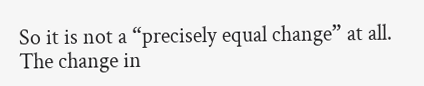So it is not a “precisely equal change” at all. The change in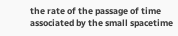the rate of the passage of time associated by the small spacetime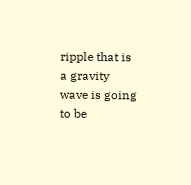ripple that is a gravity wave is going to be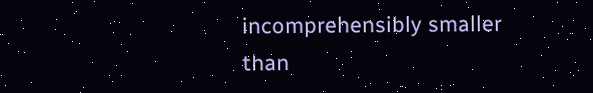incomprehensibly smaller than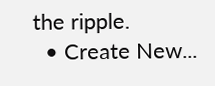the ripple.
  • Create New...